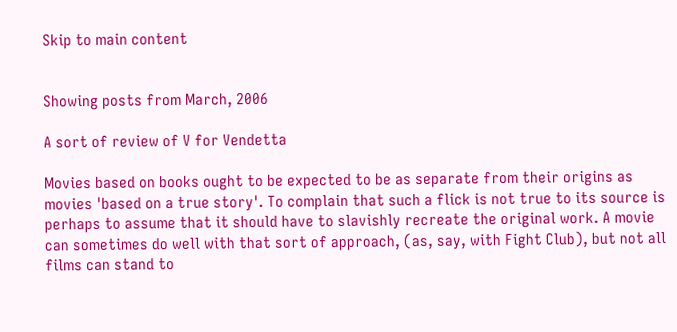Skip to main content


Showing posts from March, 2006

A sort of review of V for Vendetta

Movies based on books ought to be expected to be as separate from their origins as movies 'based on a true story'. To complain that such a flick is not true to its source is perhaps to assume that it should have to slavishly recreate the original work. A movie can sometimes do well with that sort of approach, (as, say, with Fight Club), but not all films can stand to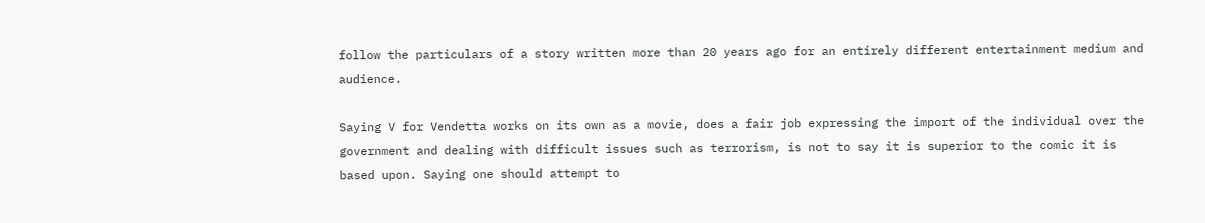follow the particulars of a story written more than 20 years ago for an entirely different entertainment medium and audience.

Saying V for Vendetta works on its own as a movie, does a fair job expressing the import of the individual over the government and dealing with difficult issues such as terrorism, is not to say it is superior to the comic it is based upon. Saying one should attempt to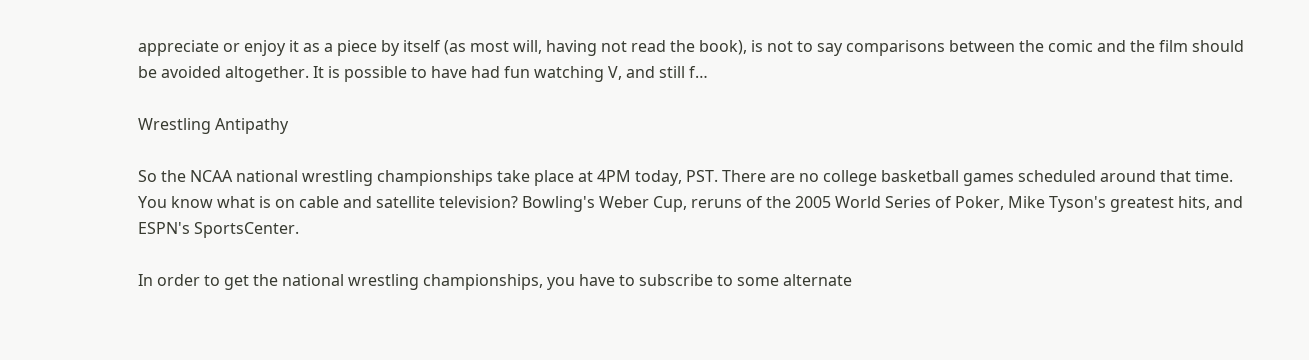appreciate or enjoy it as a piece by itself (as most will, having not read the book), is not to say comparisons between the comic and the film should be avoided altogether. It is possible to have had fun watching V, and still f…

Wrestling Antipathy

So the NCAA national wrestling championships take place at 4PM today, PST. There are no college basketball games scheduled around that time. You know what is on cable and satellite television? Bowling's Weber Cup, reruns of the 2005 World Series of Poker, Mike Tyson's greatest hits, and ESPN's SportsCenter.

In order to get the national wrestling championships, you have to subscribe to some alternate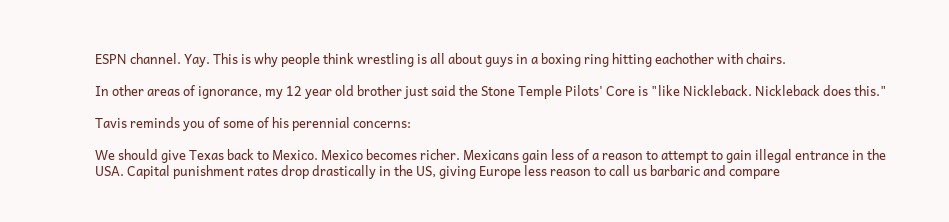ESPN channel. Yay. This is why people think wrestling is all about guys in a boxing ring hitting eachother with chairs.

In other areas of ignorance, my 12 year old brother just said the Stone Temple Pilots' Core is "like Nickleback. Nickleback does this."

Tavis reminds you of some of his perennial concerns:

We should give Texas back to Mexico. Mexico becomes richer. Mexicans gain less of a reason to attempt to gain illegal entrance in the USA. Capital punishment rates drop drastically in the US, giving Europe less reason to call us barbaric and compare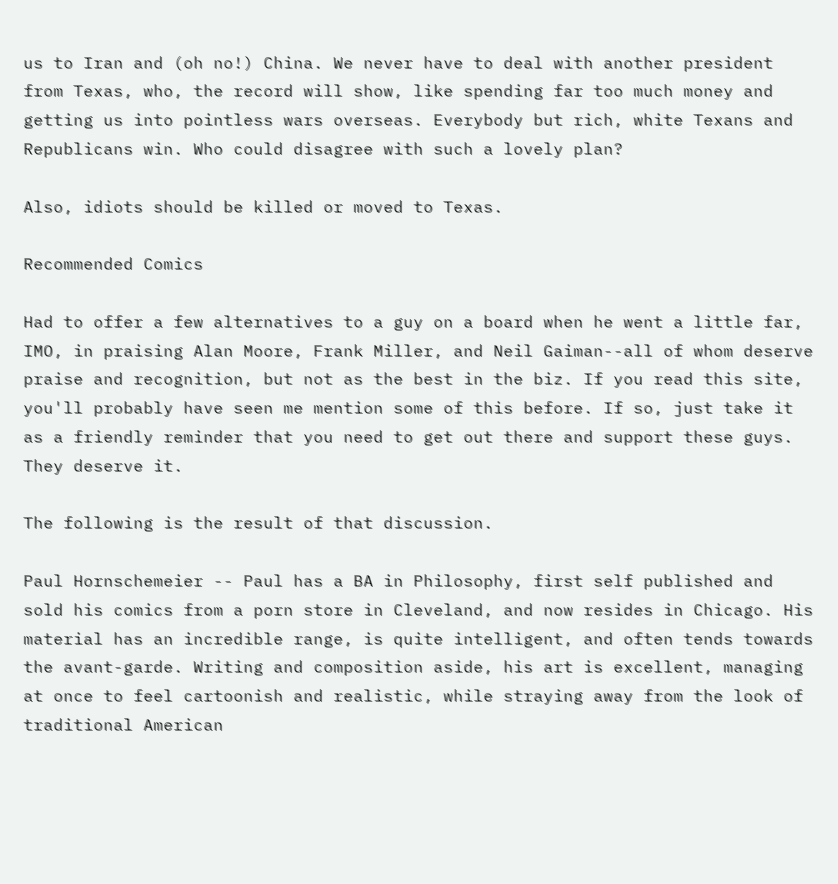us to Iran and (oh no!) China. We never have to deal with another president from Texas, who, the record will show, like spending far too much money and getting us into pointless wars overseas. Everybody but rich, white Texans and Republicans win. Who could disagree with such a lovely plan?

Also, idiots should be killed or moved to Texas.

Recommended Comics

Had to offer a few alternatives to a guy on a board when he went a little far, IMO, in praising Alan Moore, Frank Miller, and Neil Gaiman--all of whom deserve praise and recognition, but not as the best in the biz. If you read this site, you'll probably have seen me mention some of this before. If so, just take it as a friendly reminder that you need to get out there and support these guys. They deserve it.

The following is the result of that discussion.

Paul Hornschemeier -- Paul has a BA in Philosophy, first self published and sold his comics from a porn store in Cleveland, and now resides in Chicago. His material has an incredible range, is quite intelligent, and often tends towards the avant-garde. Writing and composition aside, his art is excellent, managing at once to feel cartoonish and realistic, while straying away from the look of traditional American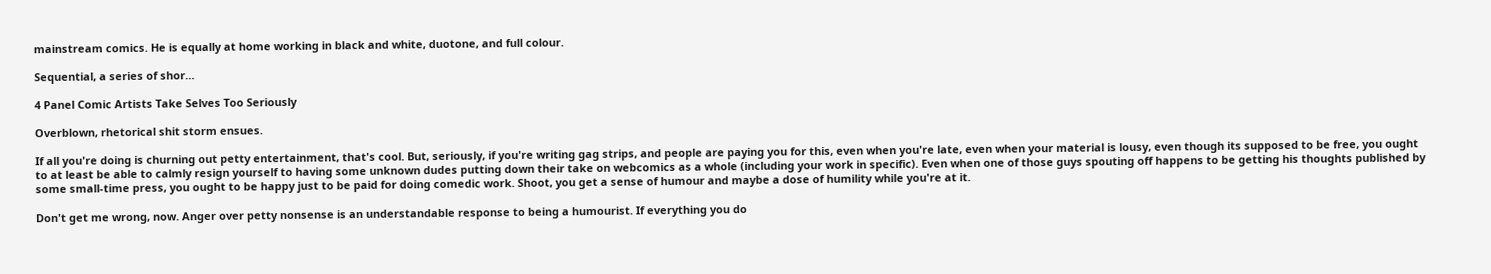mainstream comics. He is equally at home working in black and white, duotone, and full colour.

Sequential, a series of shor…

4 Panel Comic Artists Take Selves Too Seriously

Overblown, rhetorical shit storm ensues.

If all you're doing is churning out petty entertainment, that's cool. But, seriously, if you're writing gag strips, and people are paying you for this, even when you're late, even when your material is lousy, even though its supposed to be free, you ought to at least be able to calmly resign yourself to having some unknown dudes putting down their take on webcomics as a whole (including your work in specific). Even when one of those guys spouting off happens to be getting his thoughts published by some small-time press, you ought to be happy just to be paid for doing comedic work. Shoot, you get a sense of humour and maybe a dose of humility while you're at it.

Don't get me wrong, now. Anger over petty nonsense is an understandable response to being a humourist. If everything you do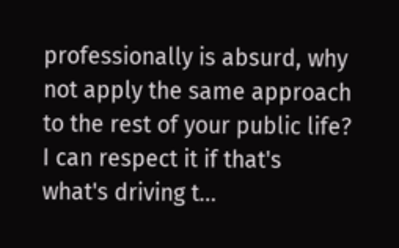professionally is absurd, why not apply the same approach to the rest of your public life? I can respect it if that's what's driving t…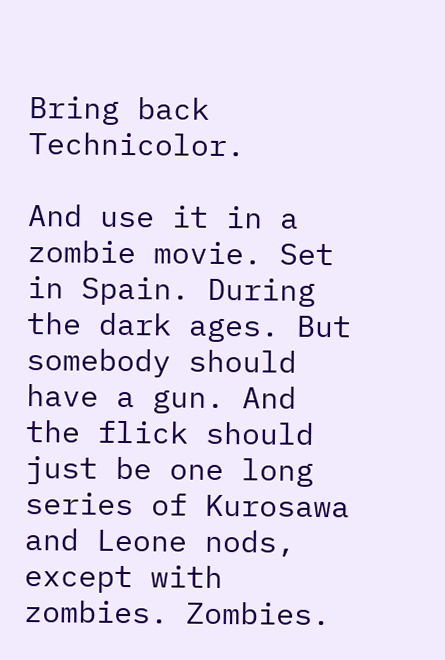Bring back Technicolor.

And use it in a zombie movie. Set in Spain. During the dark ages. But somebody should have a gun. And the flick should just be one long series of Kurosawa and Leone nods, except with zombies. Zombies.